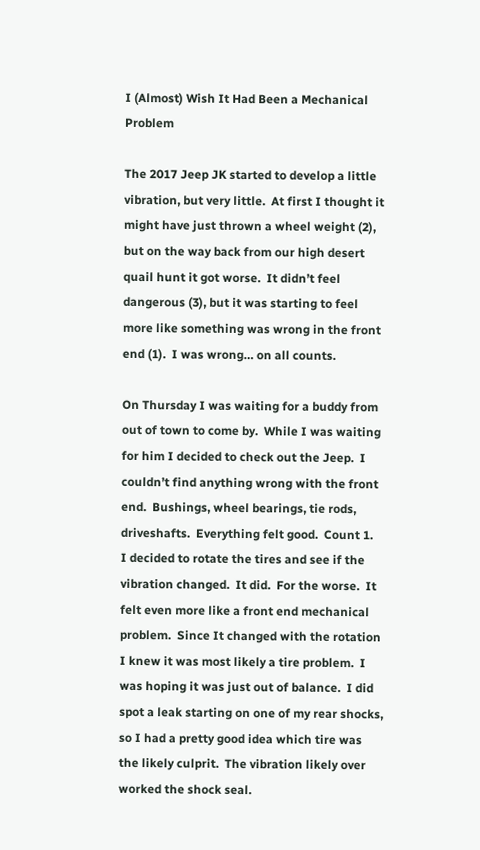I (Almost) Wish It Had Been a Mechanical Problem

The 2017 Jeep JK started to develop a little vibration, but very little.  At first I thought it might have just thrown a wheel weight (2), but on the way back from our high desert quail hunt it got worse.  It didn’t feel dangerous (3), but it was starting to feel more like something was wrong in the front end (1).  I was wrong… on all counts.

On Thursday I was waiting for a buddy from out of town to come by.  While I was waiting for him I decided to check out the Jeep.  I couldn’t find anything wrong with the front end.  Bushings, wheel bearings, tie rods, driveshafts.  Everything felt good.  Count 1.   I decided to rotate the tires and see if the vibration changed.  It did.  For the worse.  It felt even more like a front end mechanical problem.  Since It changed with the rotation I knew it was most likely a tire problem.  I was hoping it was just out of balance.  I did spot a leak starting on one of my rear shocks, so I had a pretty good idea which tire was the likely culprit.  The vibration likely over worked the shock seal.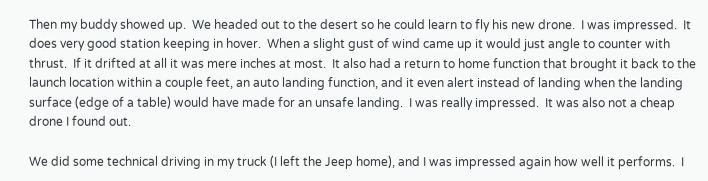Then my buddy showed up.  We headed out to the desert so he could learn to fly his new drone.  I was impressed.  It does very good station keeping in hover.  When a slight gust of wind came up it would just angle to counter with thrust.  If it drifted at all it was mere inches at most.  It also had a return to home function that brought it back to the launch location within a couple feet, an auto landing function, and it even alert instead of landing when the landing surface (edge of a table) would have made for an unsafe landing.  I was really impressed.  It was also not a cheap drone I found out.

We did some technical driving in my truck (I left the Jeep home), and I was impressed again how well it performs.  I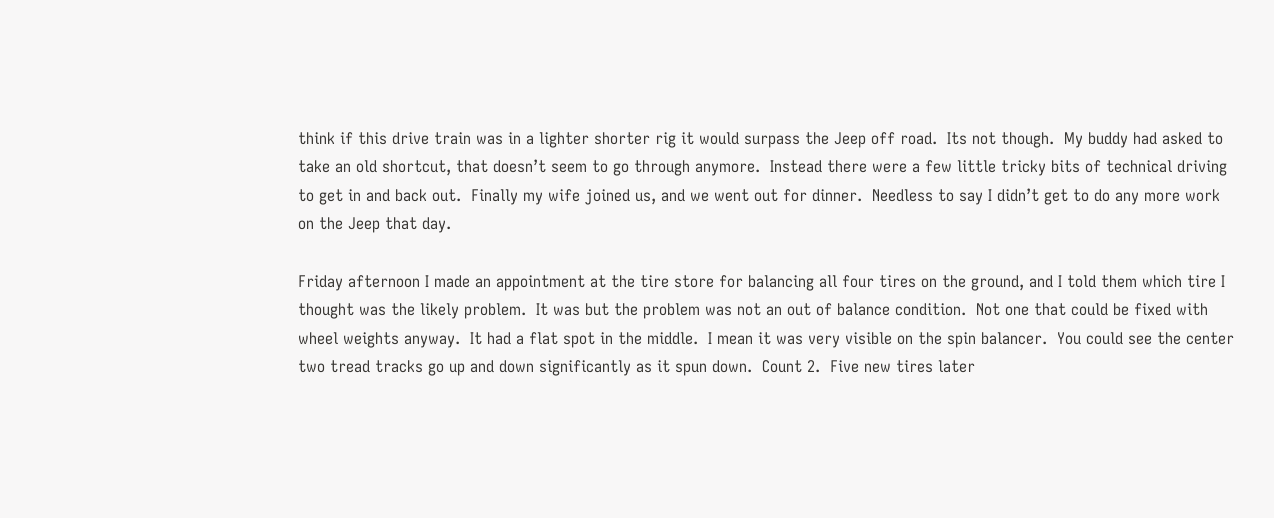think if this drive train was in a lighter shorter rig it would surpass the Jeep off road.  Its not though.  My buddy had asked to take an old shortcut, that doesn’t seem to go through anymore.  Instead there were a few little tricky bits of technical driving to get in and back out.  Finally my wife joined us, and we went out for dinner.  Needless to say I didn’t get to do any more work on the Jeep that day.

Friday afternoon I made an appointment at the tire store for balancing all four tires on the ground, and I told them which tire I thought was the likely problem.  It was but the problem was not an out of balance condition.  Not one that could be fixed with wheel weights anyway.  It had a flat spot in the middle.  I mean it was very visible on the spin balancer.  You could see the center two tread tracks go up and down significantly as it spun down.  Count 2.  Five new tires later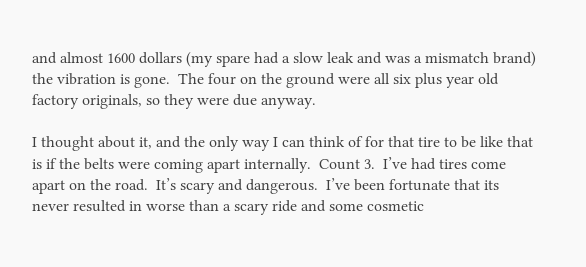and almost 1600 dollars (my spare had a slow leak and was a mismatch brand) the vibration is gone.  The four on the ground were all six plus year old factory originals, so they were due anyway.

I thought about it, and the only way I can think of for that tire to be like that is if the belts were coming apart internally.  Count 3.  I’ve had tires come apart on the road.  It’s scary and dangerous.  I’ve been fortunate that its never resulted in worse than a scary ride and some cosmetic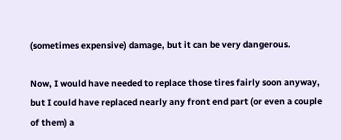(sometimes expensive) damage, but it can be very dangerous.

Now, I would have needed to replace those tires fairly soon anyway, but I could have replaced nearly any front end part (or even a couple of them) a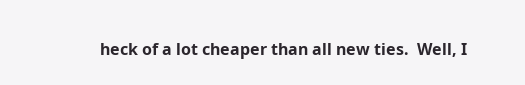heck of a lot cheaper than all new ties.  Well, I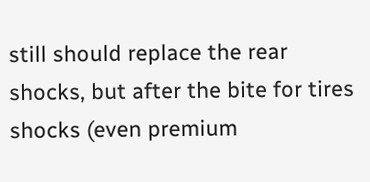still should replace the rear shocks, but after the bite for tires shocks (even premium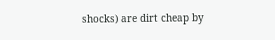shocks) are dirt cheap by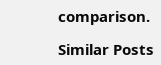comparison.

Similar Posts